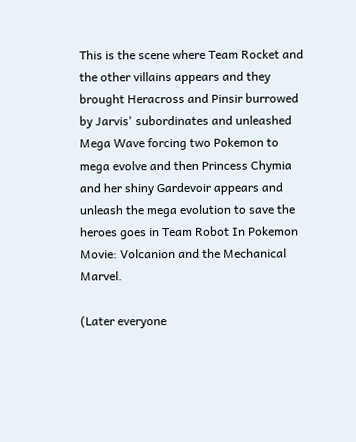This is the scene where Team Rocket and the other villains appears and they brought Heracross and Pinsir burrowed by Jarvis' subordinates and unleashed Mega Wave forcing two Pokemon to mega evolve and then Princess Chymia and her shiny Gardevoir appears and unleash the mega evolution to save the heroes goes in Team Robot In Pokemon Movie: Volcanion and the Mechanical Marvel.

(Later everyone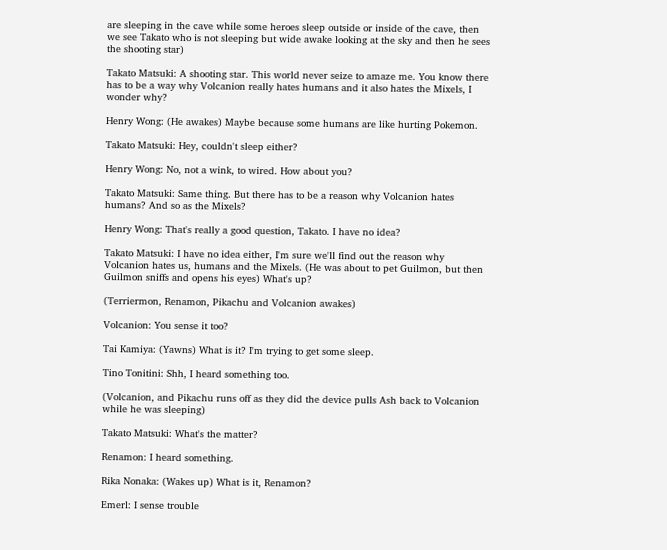are sleeping in the cave while some heroes sleep outside or inside of the cave, then we see Takato who is not sleeping but wide awake looking at the sky and then he sees the shooting star)

Takato Matsuki: A shooting star. This world never seize to amaze me. You know there has to be a way why Volcanion really hates humans and it also hates the Mixels, I wonder why?

Henry Wong: (He awakes) Maybe because some humans are like hurting Pokemon.

Takato Matsuki: Hey, couldn't sleep either?

Henry Wong: No, not a wink, to wired. How about you?

Takato Matsuki: Same thing. But there has to be a reason why Volcanion hates humans? And so as the Mixels?

Henry Wong: That's really a good question, Takato. I have no idea?

Takato Matsuki: I have no idea either, I'm sure we'll find out the reason why Volcanion hates us, humans and the Mixels. (He was about to pet Guilmon, but then Guilmon sniffs and opens his eyes) What's up?

(Terriermon, Renamon, Pikachu and Volcanion awakes)

Volcanion: You sense it too?

Tai Kamiya: (Yawns) What is it? I'm trying to get some sleep.

Tino Tonitini: Shh, I heard something too.

(Volcanion, and Pikachu runs off as they did the device pulls Ash back to Volcanion while he was sleeping)

Takato Matsuki: What's the matter?

Renamon: I heard something.

Rika Nonaka: (Wakes up) What is it, Renamon?

Emerl: I sense trouble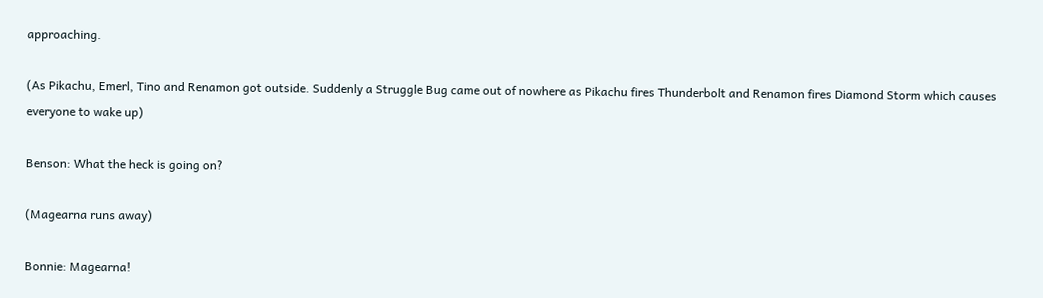approaching.

(As Pikachu, Emerl, Tino and Renamon got outside. Suddenly a Struggle Bug came out of nowhere as Pikachu fires Thunderbolt and Renamon fires Diamond Storm which causes everyone to wake up)

Benson: What the heck is going on?

(Magearna runs away)

Bonnie: Magearna!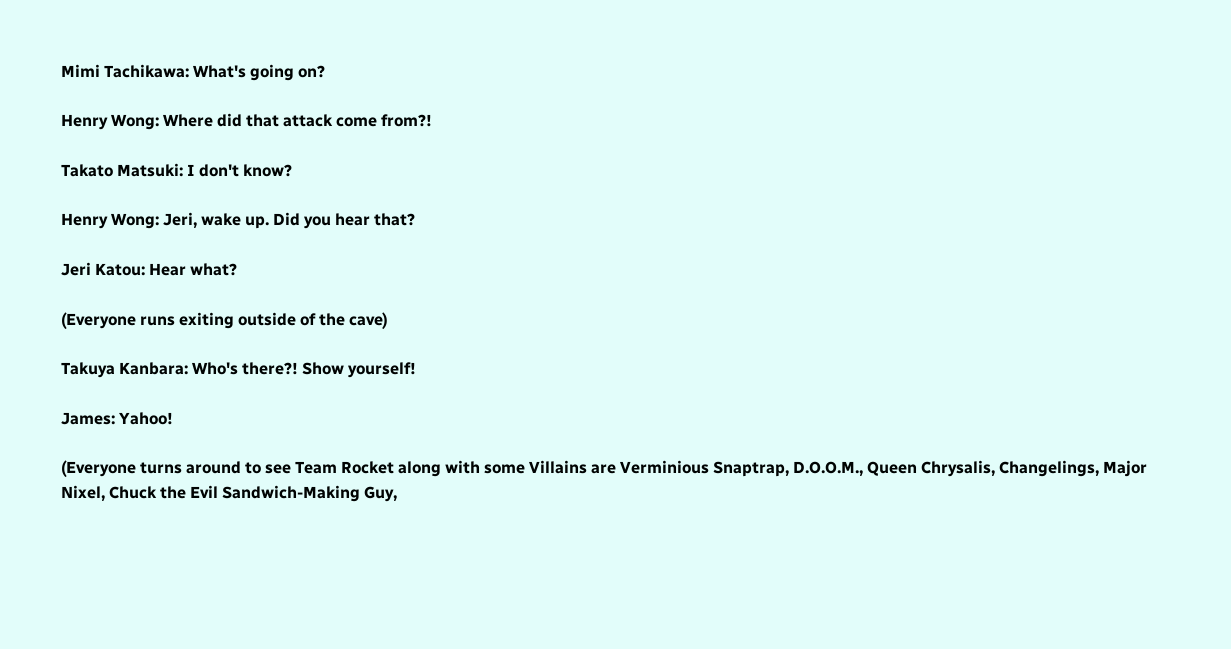Mimi Tachikawa: What's going on?

Henry Wong: Where did that attack come from?!

Takato Matsuki: I don't know?

Henry Wong: Jeri, wake up. Did you hear that?

Jeri Katou: Hear what?

(Everyone runs exiting outside of the cave)

Takuya Kanbara: Who's there?! Show yourself!

James: Yahoo!

(Everyone turns around to see Team Rocket along with some Villains are Verminious Snaptrap, D.O.O.M., Queen Chrysalis, Changelings, Major Nixel, Chuck the Evil Sandwich-Making Guy,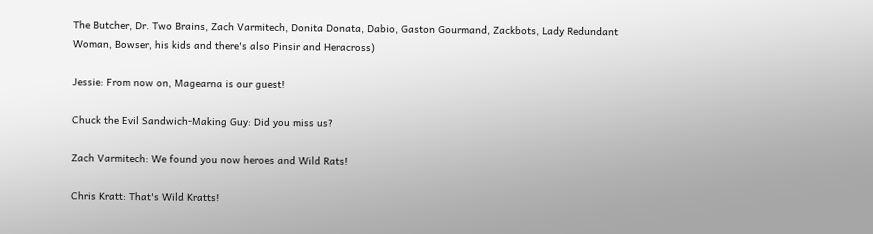The Butcher, Dr. Two Brains, Zach Varmitech, Donita Donata, Dabio, Gaston Gourmand, Zackbots, Lady Redundant Woman, Bowser, his kids and there's also Pinsir and Heracross)

Jessie: From now on, Magearna is our guest!

Chuck the Evil Sandwich-Making Guy: Did you miss us?

Zach Varmitech: We found you now heroes and Wild Rats!

Chris Kratt: That's Wild Kratts!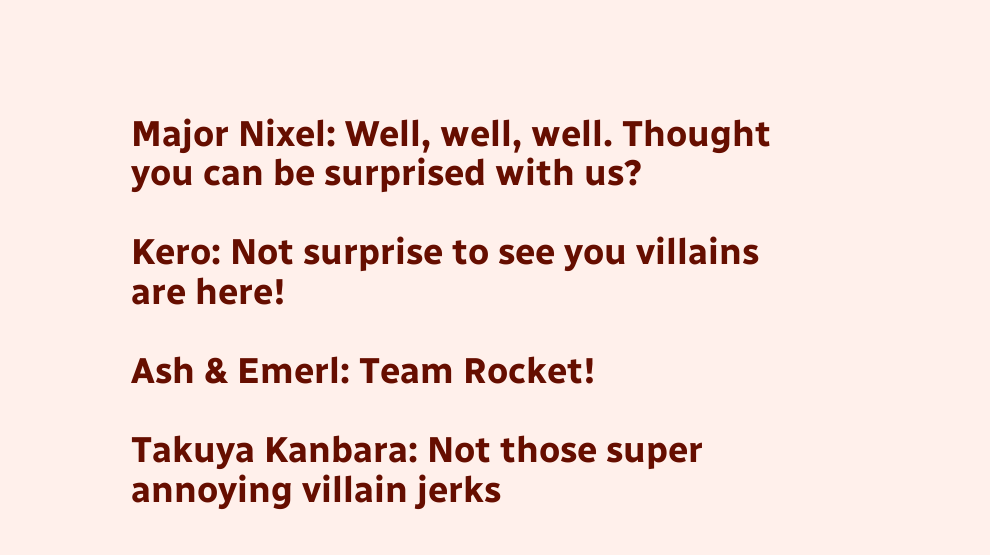Major Nixel: Well, well, well. Thought you can be surprised with us?

Kero: Not surprise to see you villains are here!

Ash & Emerl: Team Rocket!

Takuya Kanbara: Not those super annoying villain jerks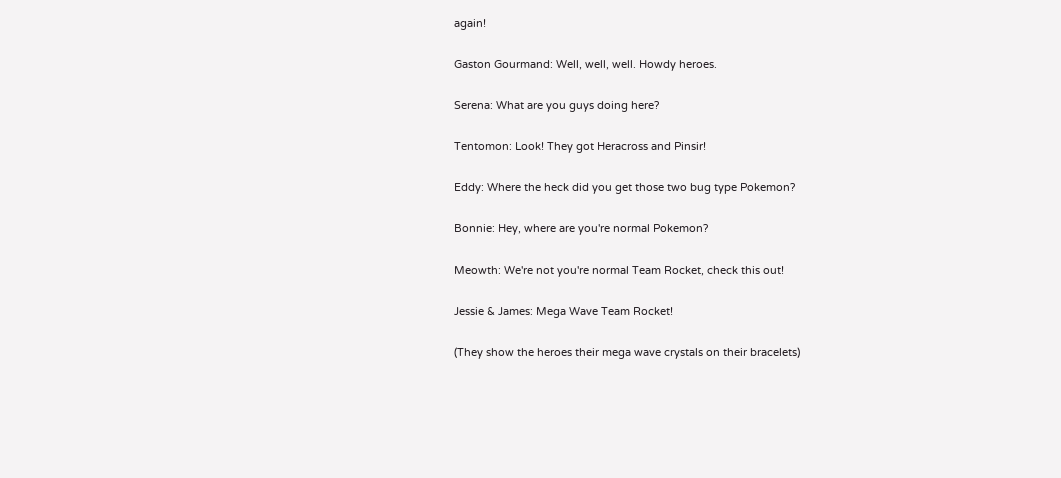again!

Gaston Gourmand: Well, well, well. Howdy heroes.

Serena: What are you guys doing here?

Tentomon: Look! They got Heracross and Pinsir!

Eddy: Where the heck did you get those two bug type Pokemon?

Bonnie: Hey, where are you're normal Pokemon?

Meowth: We're not you're normal Team Rocket, check this out!

Jessie & James: Mega Wave Team Rocket!

(They show the heroes their mega wave crystals on their bracelets)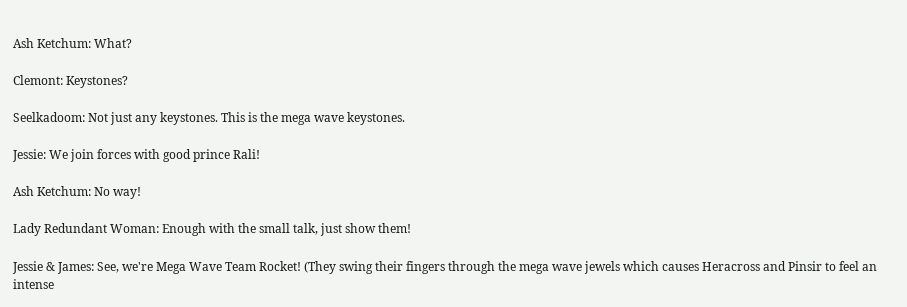Ash Ketchum: What?

Clemont: Keystones?

Seelkadoom: Not just any keystones. This is the mega wave keystones.

Jessie: We join forces with good prince Rali!

Ash Ketchum: No way!

Lady Redundant Woman: Enough with the small talk, just show them!

Jessie & James: See, we're Mega Wave Team Rocket! (They swing their fingers through the mega wave jewels which causes Heracross and Pinsir to feel an intense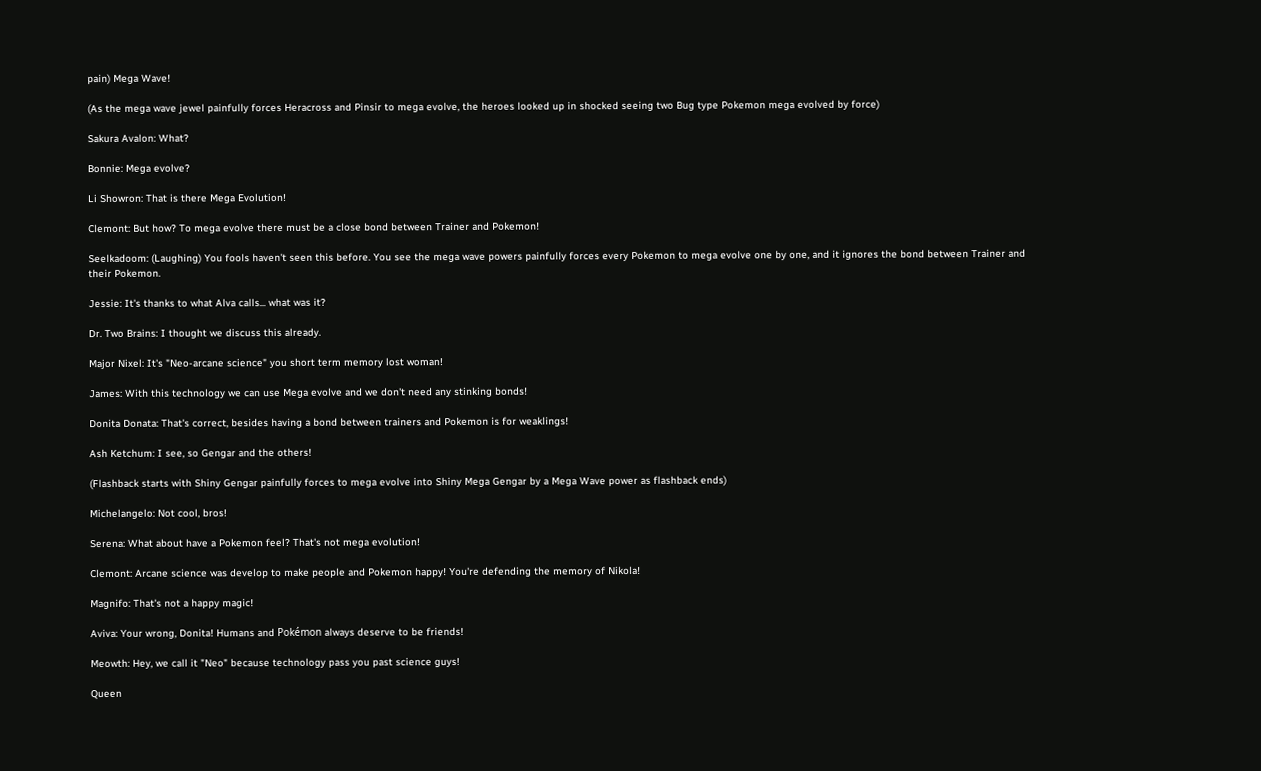pain) Mega Wave!

(As the mega wave jewel painfully forces Heracross and Pinsir to mega evolve, the heroes looked up in shocked seeing two Bug type Pokemon mega evolved by force)

Sakura Avalon: What?

Bonnie: Mega evolve?

Li Showron: That is there Mega Evolution!

Clemont: But how? To mega evolve there must be a close bond between Trainer and Pokemon!

Seelkadoom: (Laughing) You fools haven't seen this before. You see the mega wave powers painfully forces every Pokemon to mega evolve one by one, and it ignores the bond between Trainer and their Pokemon.

Jessie: It's thanks to what Alva calls... what was it?

Dr. Two Brains: I thought we discuss this already.

Major Nixel: It's "Neo-arcane science" you short term memory lost woman!

James: With this technology we can use Mega evolve and we don't need any stinking bonds!

Donita Donata: That's correct, besides having a bond between trainers and Pokemon is for weaklings!

Ash Ketchum: I see, so Gengar and the others!

(Flashback starts with Shiny Gengar painfully forces to mega evolve into Shiny Mega Gengar by a Mega Wave power as flashback ends)

Michelangelo: Not cool, bros!

Serena: What about have a Pokemon feel? That's not mega evolution!

Clemont: Arcane science was develop to make people and Pokemon happy! You're defending the memory of Nikola!

Magnifo: That's not a happy magic!

Aviva: Your wrong, Donita! Humans and Pokémon always deserve to be friends!

Meowth: Hey, we call it "Neo" because technology pass you past science guys!

Queen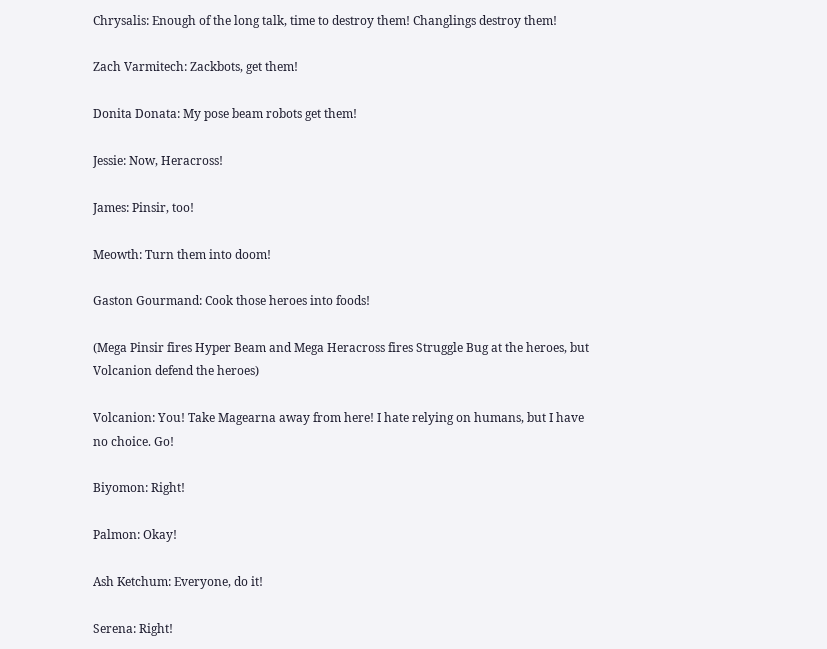Chrysalis: Enough of the long talk, time to destroy them! Changlings destroy them!

Zach Varmitech: Zackbots, get them!

Donita Donata: My pose beam robots get them!

Jessie: Now, Heracross!

James: Pinsir, too!

Meowth: Turn them into doom!

Gaston Gourmand: Cook those heroes into foods!

(Mega Pinsir fires Hyper Beam and Mega Heracross fires Struggle Bug at the heroes, but Volcanion defend the heroes)

Volcanion: You! Take Magearna away from here! I hate relying on humans, but I have no choice. Go!

Biyomon: Right!

Palmon: Okay!

Ash Ketchum: Everyone, do it!

Serena: Right!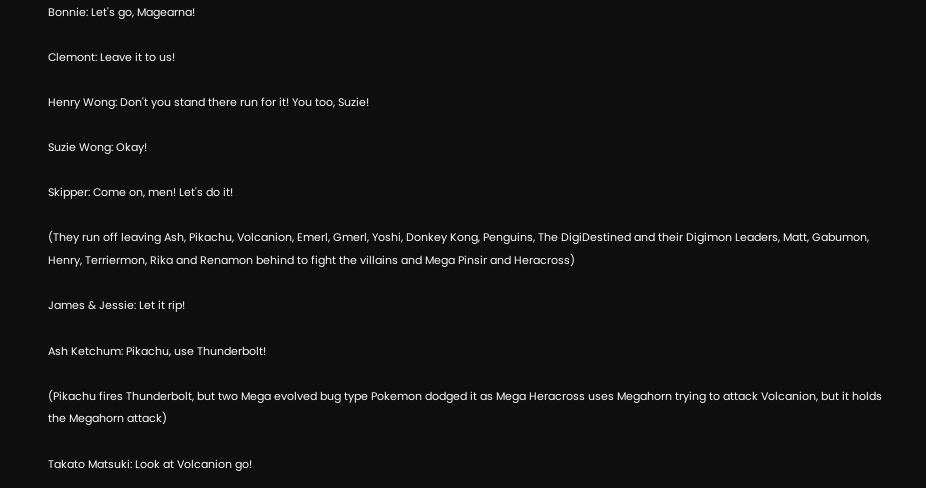Bonnie: Let's go, Magearna!

Clemont: Leave it to us!

Henry Wong: Don't you stand there run for it! You too, Suzie!

Suzie Wong: Okay!

Skipper: Come on, men! Let's do it!

(They run off leaving Ash, Pikachu, Volcanion, Emerl, Gmerl, Yoshi, Donkey Kong, Penguins, The DigiDestined and their Digimon Leaders, Matt, Gabumon, Henry, Terriermon, Rika and Renamon behind to fight the villains and Mega Pinsir and Heracross)

James & Jessie: Let it rip!

Ash Ketchum: Pikachu, use Thunderbolt!

(Pikachu fires Thunderbolt, but two Mega evolved bug type Pokemon dodged it as Mega Heracross uses Megahorn trying to attack Volcanion, but it holds the Megahorn attack)

Takato Matsuki: Look at Volcanion go!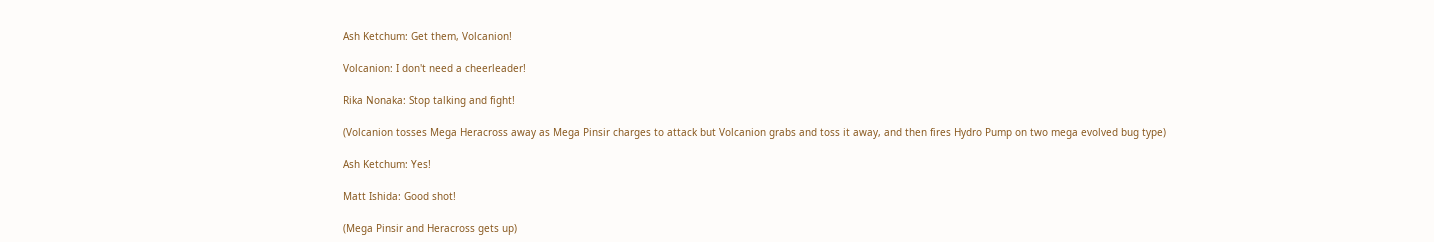Ash Ketchum: Get them, Volcanion!

Volcanion: I don't need a cheerleader!

Rika Nonaka: Stop talking and fight!

(Volcanion tosses Mega Heracross away as Mega Pinsir charges to attack but Volcanion grabs and toss it away, and then fires Hydro Pump on two mega evolved bug type)

Ash Ketchum: Yes!

Matt Ishida: Good shot!

(Mega Pinsir and Heracross gets up)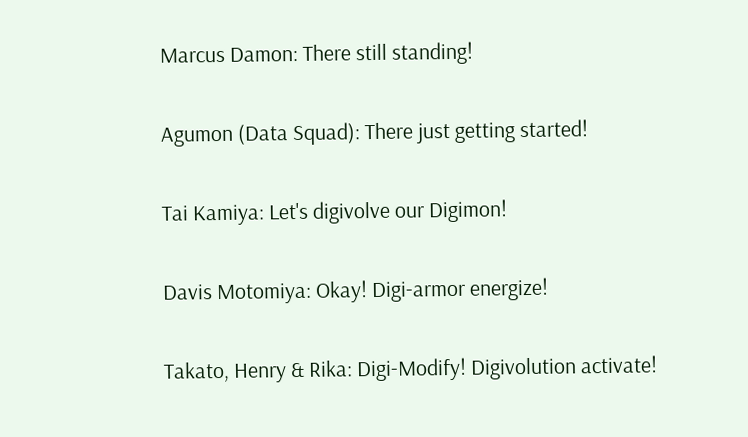Marcus Damon: There still standing!

Agumon (Data Squad): There just getting started!

Tai Kamiya: Let's digivolve our Digimon!

Davis Motomiya: Okay! Digi-armor energize!

Takato, Henry & Rika: Digi-Modify! Digivolution activate!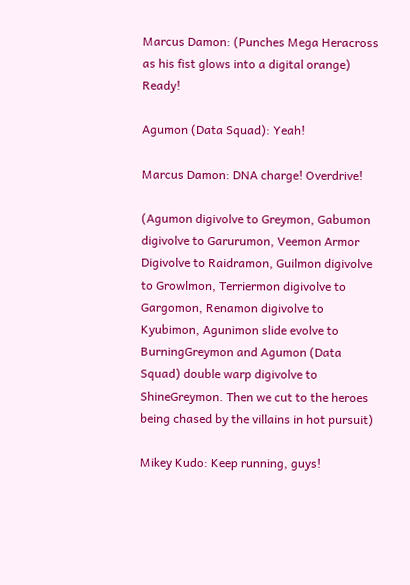Marcus Damon: (Punches Mega Heracross as his fist glows into a digital orange) Ready!

Agumon (Data Squad): Yeah!

Marcus Damon: DNA charge! Overdrive!

(Agumon digivolve to Greymon, Gabumon digivolve to Garurumon, Veemon Armor Digivolve to Raidramon, Guilmon digivolve to Growlmon, Terriermon digivolve to Gargomon, Renamon digivolve to Kyubimon, Agunimon slide evolve to BurningGreymon and Agumon (Data Squad) double warp digivolve to ShineGreymon. Then we cut to the heroes being chased by the villains in hot pursuit)

Mikey Kudo: Keep running, guys!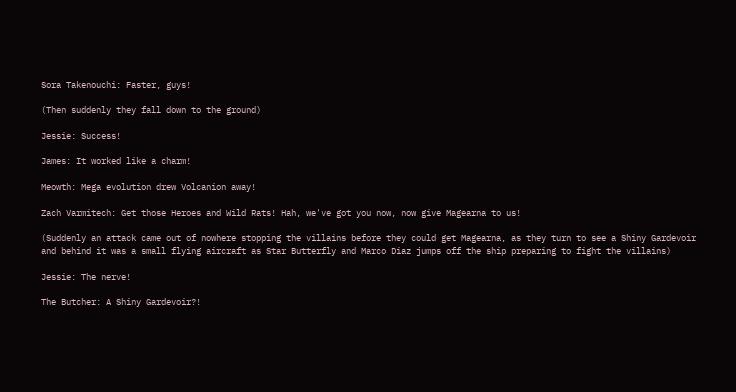Sora Takenouchi: Faster, guys!

(Then suddenly they fall down to the ground)

Jessie: Success!

James: It worked like a charm!

Meowth: Mega evolution drew Volcanion away!

Zach Varmitech: Get those Heroes and Wild Rats! Hah, we've got you now, now give Magearna to us!

(Suddenly an attack came out of nowhere stopping the villains before they could get Magearna, as they turn to see a Shiny Gardevoir and behind it was a small flying aircraft as Star Butterfly and Marco Diaz jumps off the ship preparing to fight the villains)

Jessie: The nerve!

The Butcher: A Shiny Gardevoir?!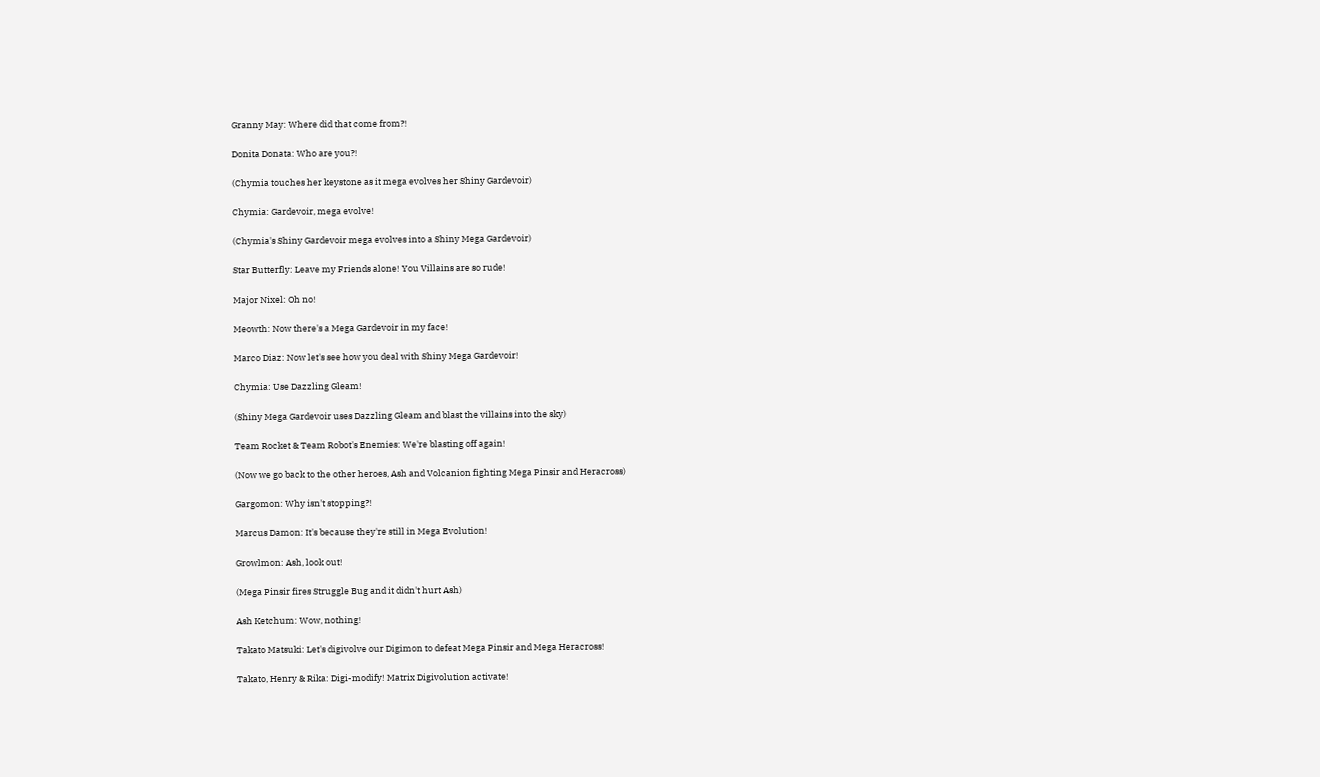Granny May: Where did that come from?!

Donita Donata: Who are you?!

(Chymia touches her keystone as it mega evolves her Shiny Gardevoir)

Chymia: Gardevoir, mega evolve!

(Chymia's Shiny Gardevoir mega evolves into a Shiny Mega Gardevoir)

Star Butterfly: Leave my Friends alone! You Villains are so rude!

Major Nixel: Oh no!

Meowth: Now there's a Mega Gardevoir in my face!

Marco Diaz: Now let's see how you deal with Shiny Mega Gardevoir!

Chymia: Use Dazzling Gleam!

(Shiny Mega Gardevoir uses Dazzling Gleam and blast the villains into the sky)

Team Rocket & Team Robot's Enemies: We're blasting off again!

(Now we go back to the other heroes, Ash and Volcanion fighting Mega Pinsir and Heracross)

Gargomon: Why isn't stopping?!

Marcus Damon: It's because they're still in Mega Evolution!

Growlmon: Ash, look out!

(Mega Pinsir fires Struggle Bug and it didn't hurt Ash)

Ash Ketchum: Wow, nothing!

Takato Matsuki: Let's digivolve our Digimon to defeat Mega Pinsir and Mega Heracross!

Takato, Henry & Rika: Digi-modify! Matrix Digivolution activate!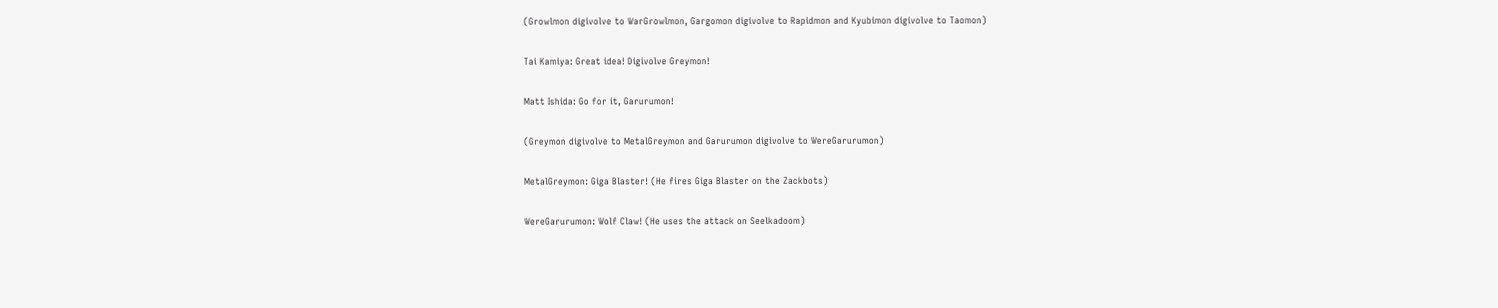(Growlmon digivolve to WarGrowlmon, Gargomon digivolve to Rapidmon and Kyubimon digivolve to Taomon)

Tai Kamiya: Great idea! Digivolve Greymon!

Matt Ishida: Go for it, Garurumon!

(Greymon digivolve to MetalGreymon and Garurumon digivolve to WereGarurumon)

MetalGreymon: Giga Blaster! (He fires Giga Blaster on the Zackbots)

WereGarurumon: Wolf Claw! (He uses the attack on Seelkadoom)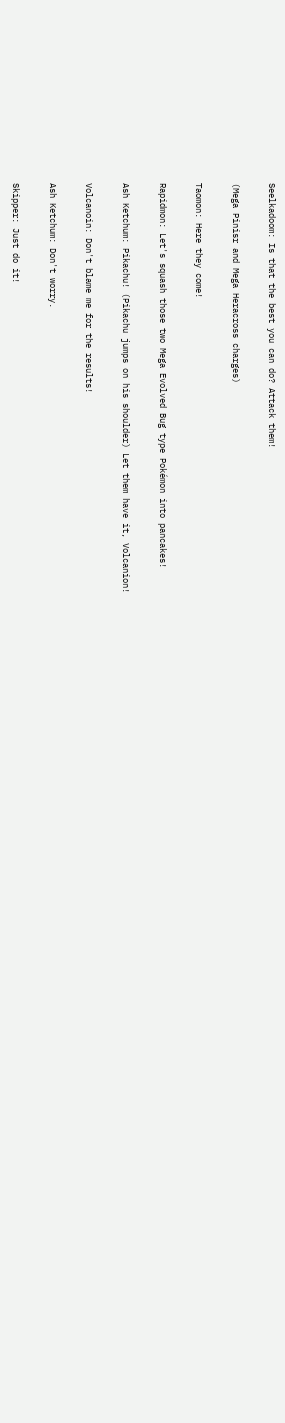Seelkadoom: Is that the best you can do? Attack them!

(Mega Pinisr and Mega Heracross charges)

Taomon: Here they come!

Rapidmon: Let's squash those two Mega Evolved Bug type Pokémon into pancakes!

Ash Ketchum: Pikachu! (Pikachu jumps on his shoulder) Let them have it, Volcanion!

Volcanoin: Don't blame me for the results!

Ash Ketchum: Don't worry.

Skipper: Just do it!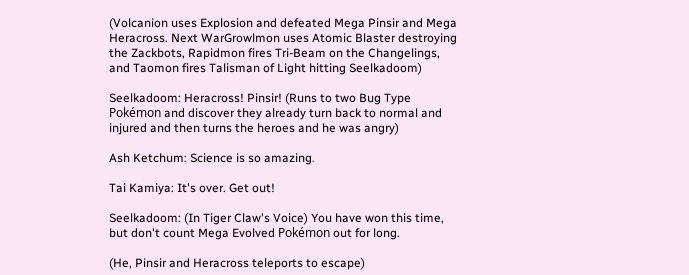(Volcanion uses Explosion and defeated Mega Pinsir and Mega Heracross. Next WarGrowlmon uses Atomic Blaster destroying the Zackbots, Rapidmon fires Tri-Beam on the Changelings, and Taomon fires Talisman of Light hitting Seelkadoom)

Seelkadoom: Heracross! Pinsir! (Runs to two Bug Type Pokémon and discover they already turn back to normal and injured and then turns the heroes and he was angry)

Ash Ketchum: Science is so amazing.

Tai Kamiya: It's over. Get out!

Seelkadoom: (In Tiger Claw's Voice) You have won this time, but don't count Mega Evolved Pokémon out for long.

(He, Pinsir and Heracross teleports to escape)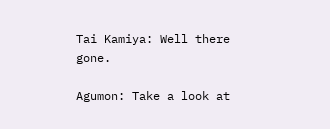Tai Kamiya: Well there gone.

Agumon: Take a look at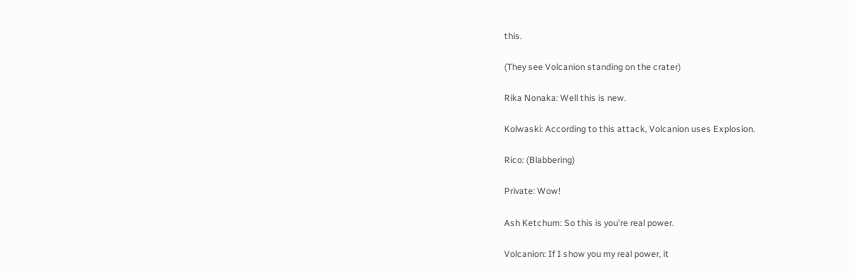this.

(They see Volcanion standing on the crater)

Rika Nonaka: Well this is new.

Kolwaski: According to this attack, Volcanion uses Explosion.

Rico: (Blabbering)

Private: Wow!

Ash Ketchum: So this is you're real power.

Volcanion: If I show you my real power, it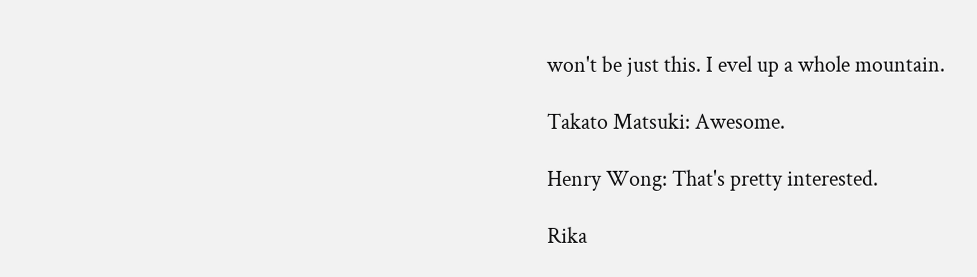won't be just this. I evel up a whole mountain.

Takato Matsuki: Awesome.

Henry Wong: That's pretty interested.

Rika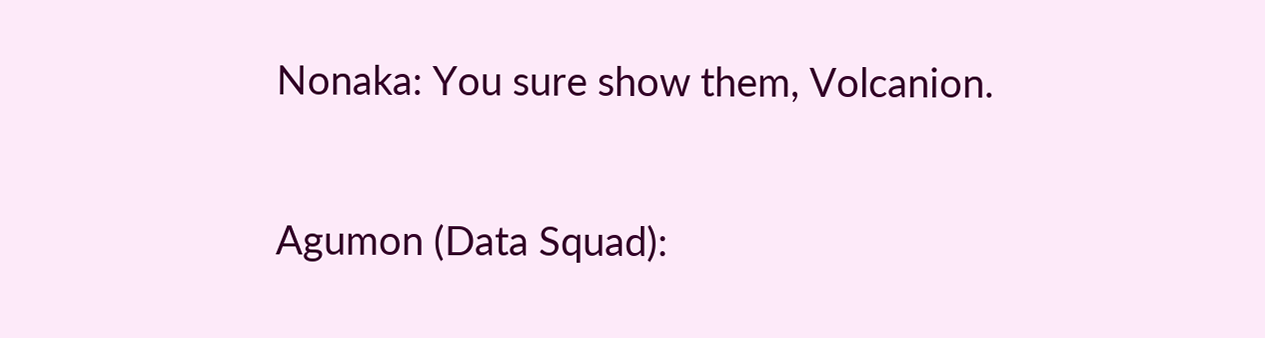Nonaka: You sure show them, Volcanion.

Agumon (Data Squad):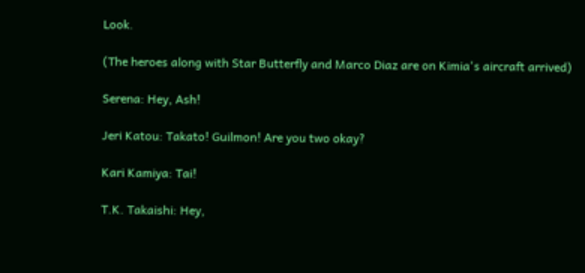Look.

(The heroes along with Star Butterfly and Marco Diaz are on Kimia's aircraft arrived)

Serena: Hey, Ash!

Jeri Katou: Takato! Guilmon! Are you two okay?

Kari Kamiya: Tai!

T.K. Takaishi: Hey,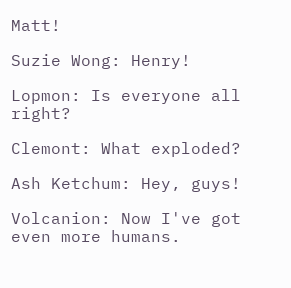Matt!

Suzie Wong: Henry!

Lopmon: Is everyone all right?

Clemont: What exploded?

Ash Ketchum: Hey, guys!

Volcanion: Now I've got even more humans.